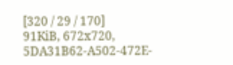[320 / 29 / 170]
91KiB, 672x720, 5DA31B62-A502-472E-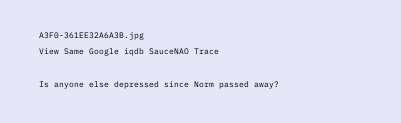A3F0-361EE32A6A3B.jpg
View Same Google iqdb SauceNAO Trace

Is anyone else depressed since Norm passed away?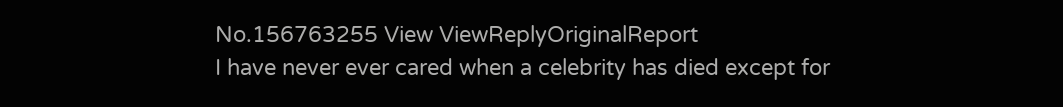No.156763255 View ViewReplyOriginalReport
I have never ever cared when a celebrity has died except for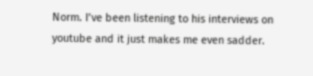Norm. I’ve been listening to his interviews on youtube and it just makes me even sadder.